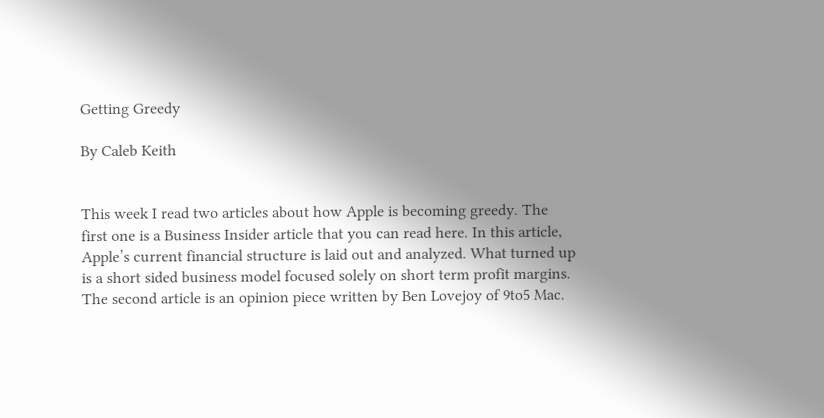Getting Greedy

By Caleb Keith


This week I read two articles about how Apple is becoming greedy. The first one is a Business Insider article that you can read here. In this article, Apple’s current financial structure is laid out and analyzed. What turned up is a short sided business model focused solely on short term profit margins. The second article is an opinion piece written by Ben Lovejoy of 9to5 Mac.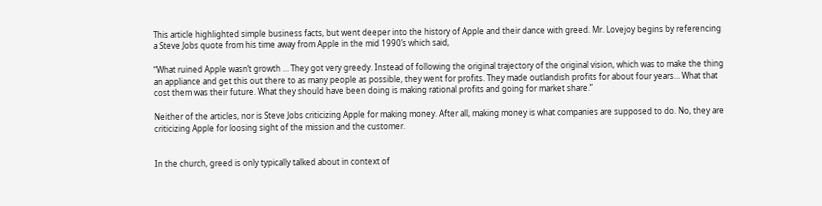This article highlighted simple business facts, but went deeper into the history of Apple and their dance with greed. Mr. Lovejoy begins by referencing a Steve Jobs quote from his time away from Apple in the mid 1990’s which said,

“What ruined Apple wasn’t growth … They got very greedy. Instead of following the original trajectory of the original vision, which was to make the thing an appliance and get this out there to as many people as possible, they went for profits. They made outlandish profits for about four years… What that cost them was their future. What they should have been doing is making rational profits and going for market share.”

Neither of the articles, nor is Steve Jobs criticizing Apple for making money. After all, making money is what companies are supposed to do. No, they are criticizing Apple for loosing sight of the mission and the customer.


In the church, greed is only typically talked about in context of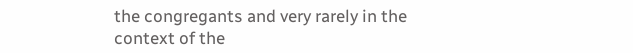the congregants and very rarely in the context of the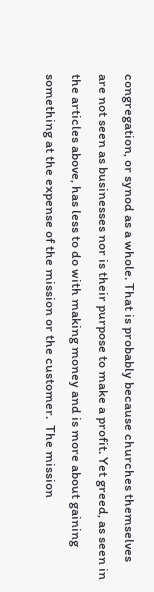congregation, or synod as a whole. That is probably because churches themselves are not seen as businesses nor is their purpose to make a profit. Yet greed, as seen in the articles above, has less to do with making money and is more about gaining something at the expense of the mission or the customer.  The mission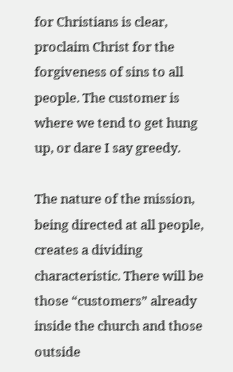for Christians is clear, proclaim Christ for the forgiveness of sins to all people. The customer is where we tend to get hung up, or dare I say greedy.

The nature of the mission, being directed at all people, creates a dividing characteristic. There will be those “customers” already inside the church and those outside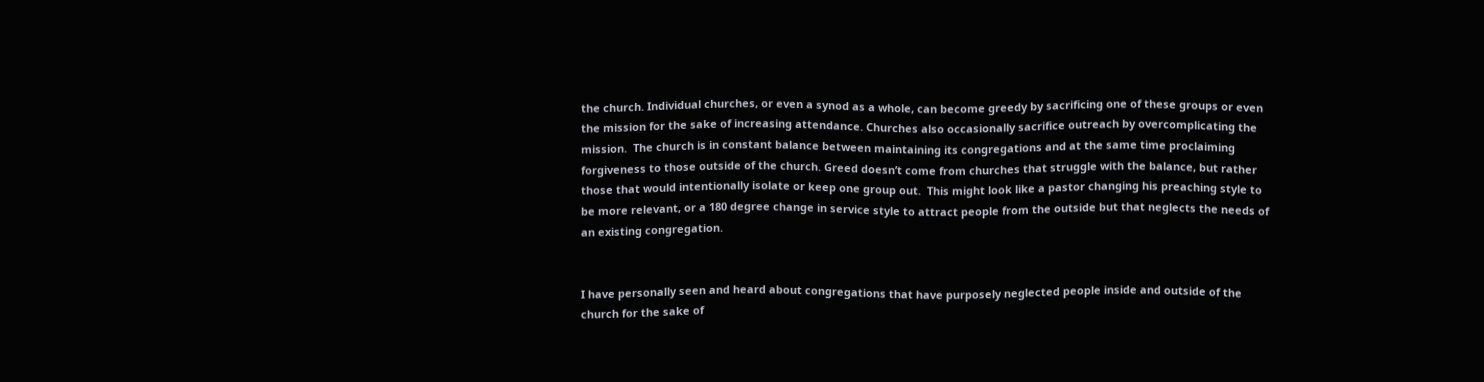the church. Individual churches, or even a synod as a whole, can become greedy by sacrificing one of these groups or even the mission for the sake of increasing attendance. Churches also occasionally sacrifice outreach by overcomplicating the mission.  The church is in constant balance between maintaining its congregations and at the same time proclaiming forgiveness to those outside of the church. Greed doesn’t come from churches that struggle with the balance, but rather those that would intentionally isolate or keep one group out.  This might look like a pastor changing his preaching style to be more relevant, or a 180 degree change in service style to attract people from the outside but that neglects the needs of an existing congregation.


I have personally seen and heard about congregations that have purposely neglected people inside and outside of the church for the sake of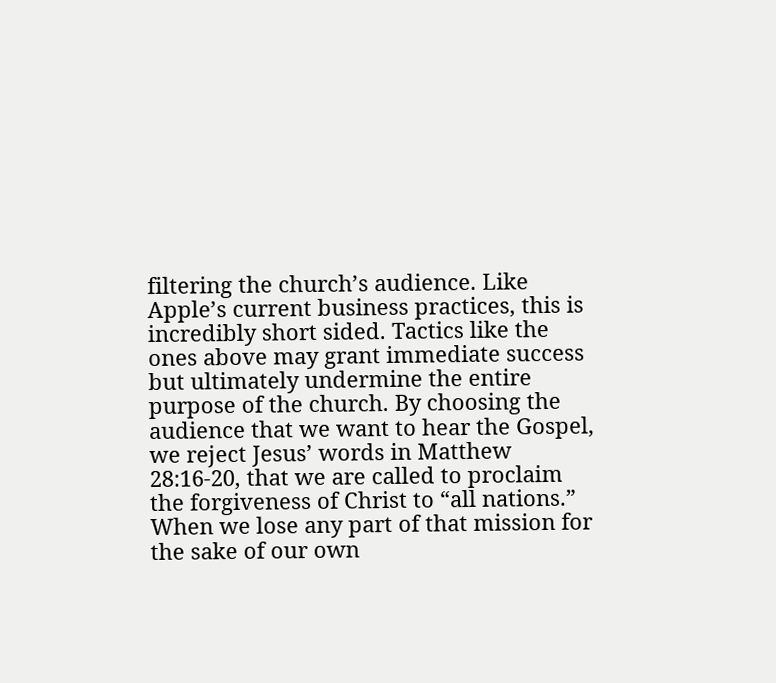filtering the church’s audience. Like Apple’s current business practices, this is incredibly short sided. Tactics like the ones above may grant immediate success but ultimately undermine the entire purpose of the church. By choosing the audience that we want to hear the Gospel, we reject Jesus’ words in Matthew 28:16-20, that we are called to proclaim the forgiveness of Christ to “all nations.” When we lose any part of that mission for the sake of our own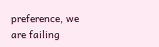preference, we are failing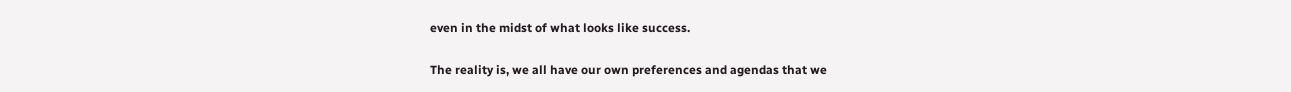even in the midst of what looks like success.

The reality is, we all have our own preferences and agendas that we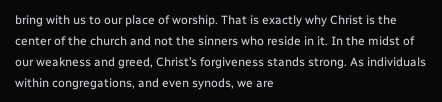bring with us to our place of worship. That is exactly why Christ is the center of the church and not the sinners who reside in it. In the midst of our weakness and greed, Christ’s forgiveness stands strong. As individuals within congregations, and even synods, we are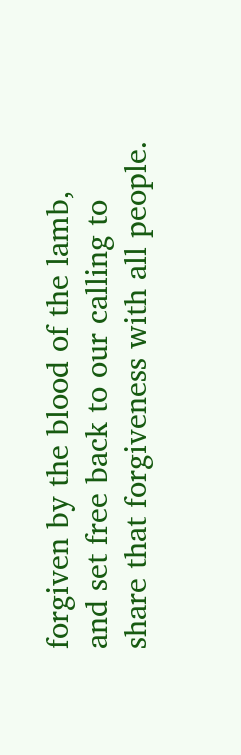forgiven by the blood of the lamb, and set free back to our calling to share that forgiveness with all people.